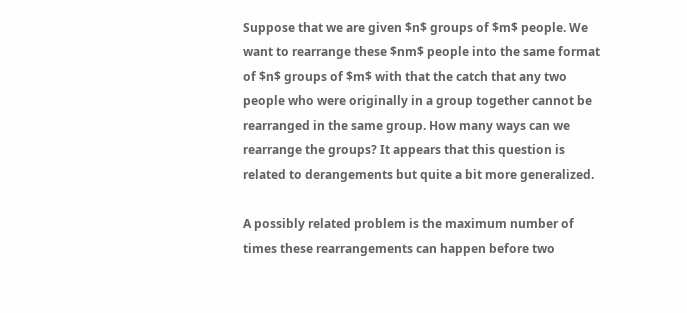Suppose that we are given $n$ groups of $m$ people. We want to rearrange these $nm$ people into the same format of $n$ groups of $m$ with that the catch that any two people who were originally in a group together cannot be rearranged in the same group. How many ways can we rearrange the groups? It appears that this question is related to derangements but quite a bit more generalized.

A possibly related problem is the maximum number of times these rearrangements can happen before two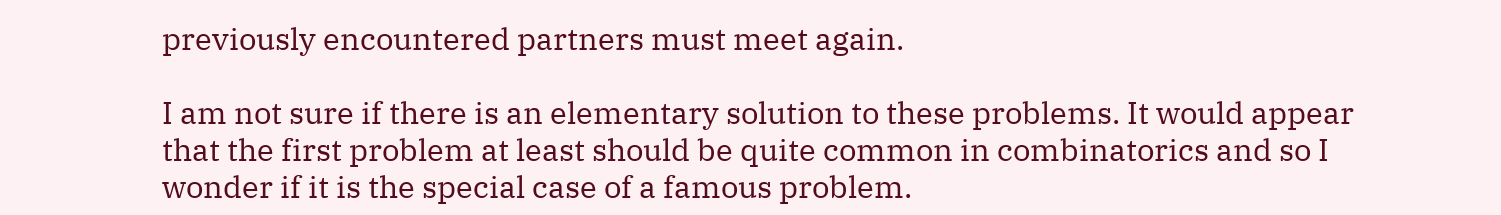previously encountered partners must meet again.

I am not sure if there is an elementary solution to these problems. It would appear that the first problem at least should be quite common in combinatorics and so I wonder if it is the special case of a famous problem.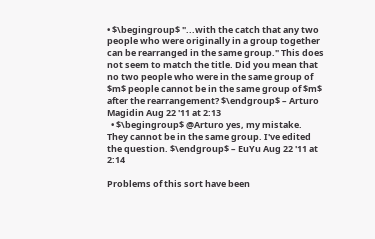• $\begingroup$ "...with the catch that any two people who were originally in a group together can be rearranged in the same group." This does not seem to match the title. Did you mean that no two people who were in the same group of $m$ people cannot be in the same group of $m$ after the rearrangement? $\endgroup$ – Arturo Magidin Aug 22 '11 at 2:13
  • $\begingroup$ @Arturo yes, my mistake. They cannot be in the same group. I've edited the question. $\endgroup$ – EuYu Aug 22 '11 at 2:14

Problems of this sort have been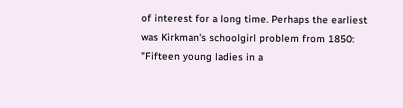of interest for a long time. Perhaps the earliest was Kirkman's schoolgirl problem from 1850: "Fifteen young ladies in a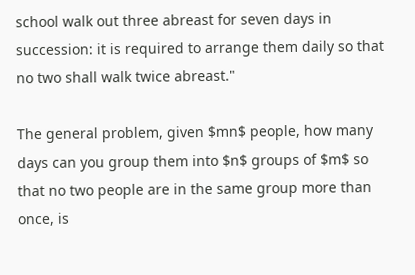school walk out three abreast for seven days in succession: it is required to arrange them daily so that no two shall walk twice abreast."

The general problem, given $mn$ people, how many days can you group them into $n$ groups of $m$ so that no two people are in the same group more than once, is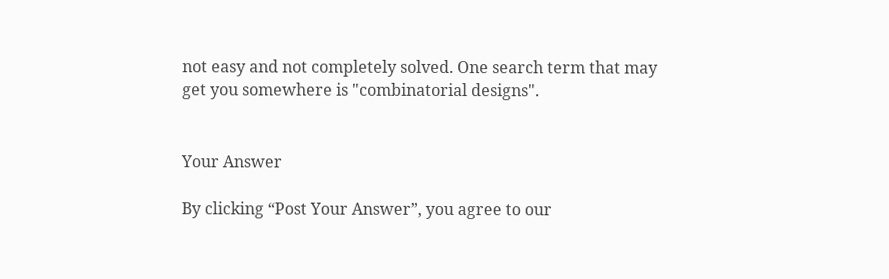not easy and not completely solved. One search term that may get you somewhere is "combinatorial designs".


Your Answer

By clicking “Post Your Answer”, you agree to our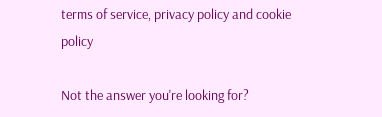terms of service, privacy policy and cookie policy

Not the answer you're looking for?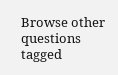Browse other questions tagged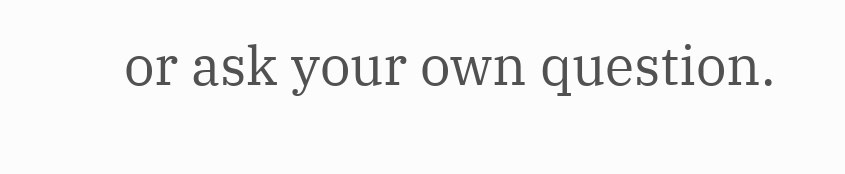or ask your own question.